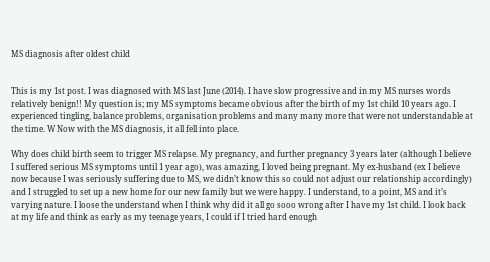MS diagnosis after oldest child


This is my 1st post. I was diagnosed with MS last June (2014). I have slow progressive and in my MS nurses words relatively benign!! My question is; my MS symptoms became obvious after the birth of my 1st child 10 years ago. I experienced tingling, balance problems, organisation problems and many many more that were not understandable at the time. W Now with the MS diagnosis, it all fell into place.

Why does child birth seem to trigger MS relapse. My pregnancy, and further pregnancy 3 years later (although I believe I suffered serious MS symptoms until 1 year ago), was amazing, I loved being pregnant. My ex-husband (ex I believe now because I was seriously suffering due to MS, we didn’t know this so could not adjust our relationship accordingly) and I struggled to set up a new home for our new family but we were happy. I understand, to a point, MS and it’s varying nature. I loose the understand when I think why did it all go sooo wrong after I have my 1st child. I look back at my life and think as early as my teenage years, I could if I tried hard enough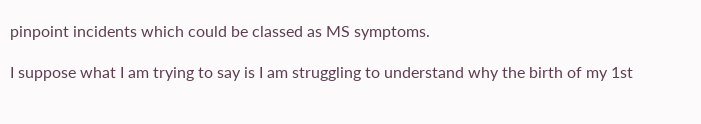pinpoint incidents which could be classed as MS symptoms.

I suppose what I am trying to say is I am struggling to understand why the birth of my 1st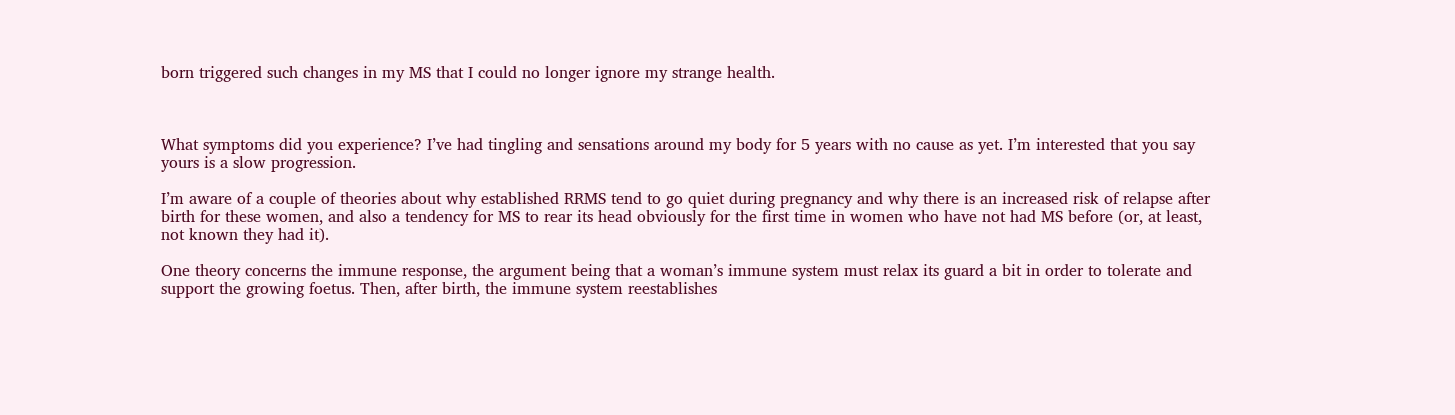born triggered such changes in my MS that I could no longer ignore my strange health.



What symptoms did you experience? I’ve had tingling and sensations around my body for 5 years with no cause as yet. I’m interested that you say yours is a slow progression.

I’m aware of a couple of theories about why established RRMS tend to go quiet during pregnancy and why there is an increased risk of relapse after birth for these women, and also a tendency for MS to rear its head obviously for the first time in women who have not had MS before (or, at least, not known they had it).

One theory concerns the immune response, the argument being that a woman’s immune system must relax its guard a bit in order to tolerate and support the growing foetus. Then, after birth, the immune system reestablishes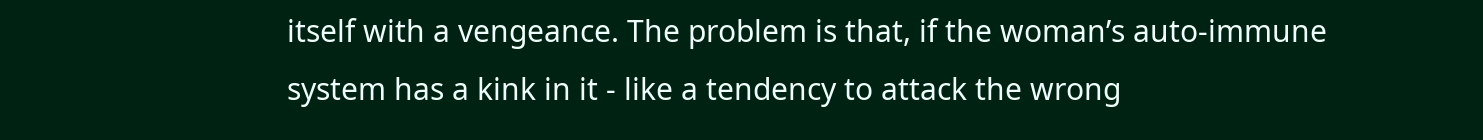itself with a vengeance. The problem is that, if the woman’s auto-immune system has a kink in it - like a tendency to attack the wrong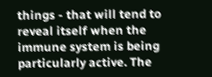things - that will tend to reveal itself when the immune system is being particularly active. The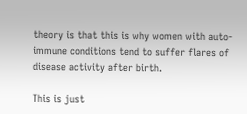theory is that this is why women with auto-immune conditions tend to suffer flares of disease activity after birth.

This is just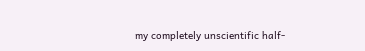my completely unscientific half-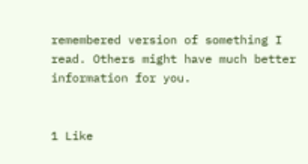remembered version of something I read. Others might have much better information for you.


1 Like